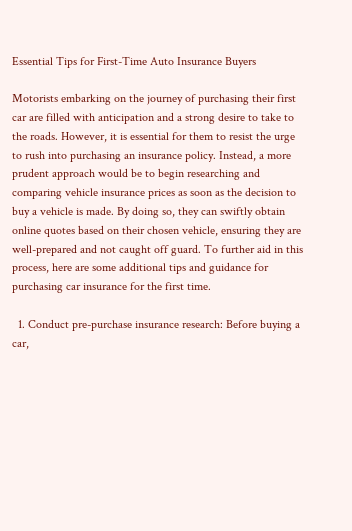Essential Tips for First-Time Auto Insurance Buyers

Motorists embarking on the journey of purchasing their first car are filled with anticipation and a strong desire to take to the roads. However, it is essential for them to resist the urge to rush into purchasing an insurance policy. Instead, a more prudent approach would be to begin researching and comparing vehicle insurance prices as soon as the decision to buy a vehicle is made. By doing so, they can swiftly obtain online quotes based on their chosen vehicle, ensuring they are well-prepared and not caught off guard. To further aid in this process, here are some additional tips and guidance for purchasing car insurance for the first time.

  1. Conduct pre-purchase insurance research: Before buying a car,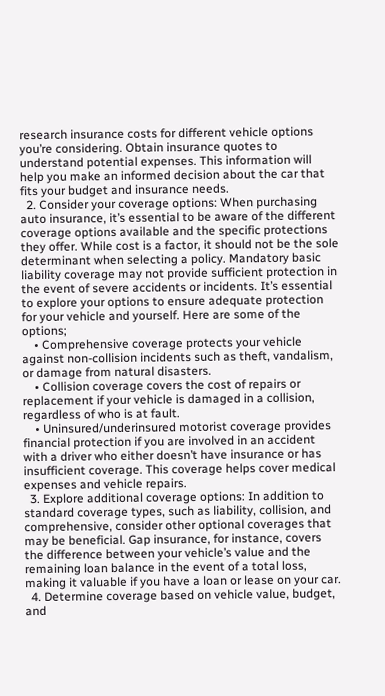research insurance costs for different vehicle options you’re considering. Obtain insurance quotes to understand potential expenses. This information will help you make an informed decision about the car that fits your budget and insurance needs.
  2. Consider your coverage options: When purchasing auto insurance, it’s essential to be aware of the different coverage options available and the specific protections they offer. While cost is a factor, it should not be the sole determinant when selecting a policy. Mandatory basic liability coverage may not provide sufficient protection in the event of severe accidents or incidents. It’s essential to explore your options to ensure adequate protection for your vehicle and yourself. Here are some of the options;
    • Comprehensive coverage protects your vehicle against non-collision incidents such as theft, vandalism, or damage from natural disasters.
    • Collision coverage covers the cost of repairs or replacement if your vehicle is damaged in a collision, regardless of who is at fault.
    • Uninsured/underinsured motorist coverage provides financial protection if you are involved in an accident with a driver who either doesn’t have insurance or has insufficient coverage. This coverage helps cover medical expenses and vehicle repairs.
  3. Explore additional coverage options: In addition to standard coverage types, such as liability, collision, and comprehensive, consider other optional coverages that may be beneficial. Gap insurance, for instance, covers the difference between your vehicle’s value and the remaining loan balance in the event of a total loss, making it valuable if you have a loan or lease on your car.
  4. Determine coverage based on vehicle value, budget, and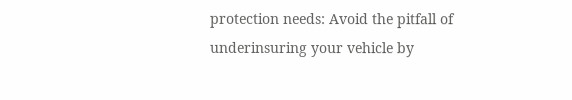protection needs: Avoid the pitfall of underinsuring your vehicle by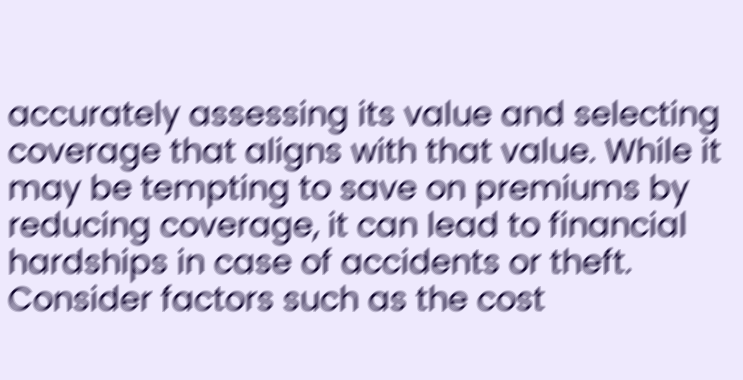accurately assessing its value and selecting coverage that aligns with that value. While it may be tempting to save on premiums by reducing coverage, it can lead to financial hardships in case of accidents or theft. Consider factors such as the cost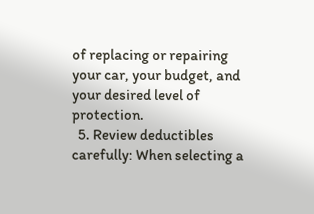of replacing or repairing your car, your budget, and your desired level of protection.
  5. Review deductibles carefully: When selecting a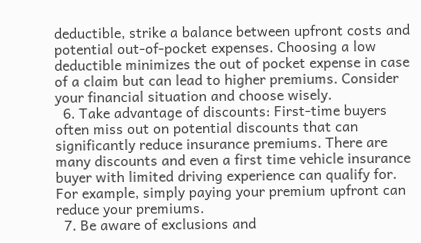deductible, strike a balance between upfront costs and potential out-of-pocket expenses. Choosing a low deductible minimizes the out of pocket expense in case of a claim but can lead to higher premiums. Consider your financial situation and choose wisely.
  6. Take advantage of discounts: First-time buyers often miss out on potential discounts that can significantly reduce insurance premiums. There are many discounts and even a first time vehicle insurance buyer with limited driving experience can qualify for. For example, simply paying your premium upfront can reduce your premiums.
  7. Be aware of exclusions and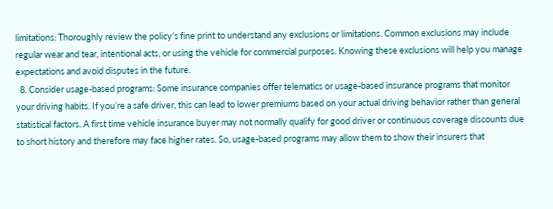limitations: Thoroughly review the policy’s fine print to understand any exclusions or limitations. Common exclusions may include regular wear and tear, intentional acts, or using the vehicle for commercial purposes. Knowing these exclusions will help you manage expectations and avoid disputes in the future.
  8. Consider usage-based programs: Some insurance companies offer telematics or usage-based insurance programs that monitor your driving habits. If you’re a safe driver, this can lead to lower premiums based on your actual driving behavior rather than general statistical factors. A first time vehicle insurance buyer may not normally qualify for good driver or continuous coverage discounts due to short history and therefore may face higher rates. So, usage-based programs may allow them to show their insurers that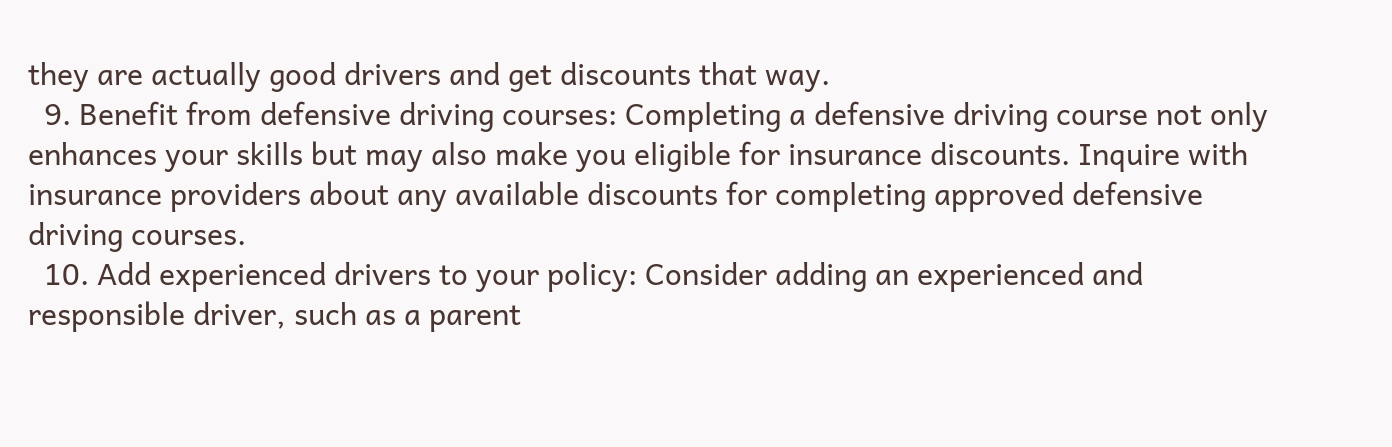they are actually good drivers and get discounts that way.
  9. Benefit from defensive driving courses: Completing a defensive driving course not only enhances your skills but may also make you eligible for insurance discounts. Inquire with insurance providers about any available discounts for completing approved defensive driving courses.
  10. Add experienced drivers to your policy: Consider adding an experienced and responsible driver, such as a parent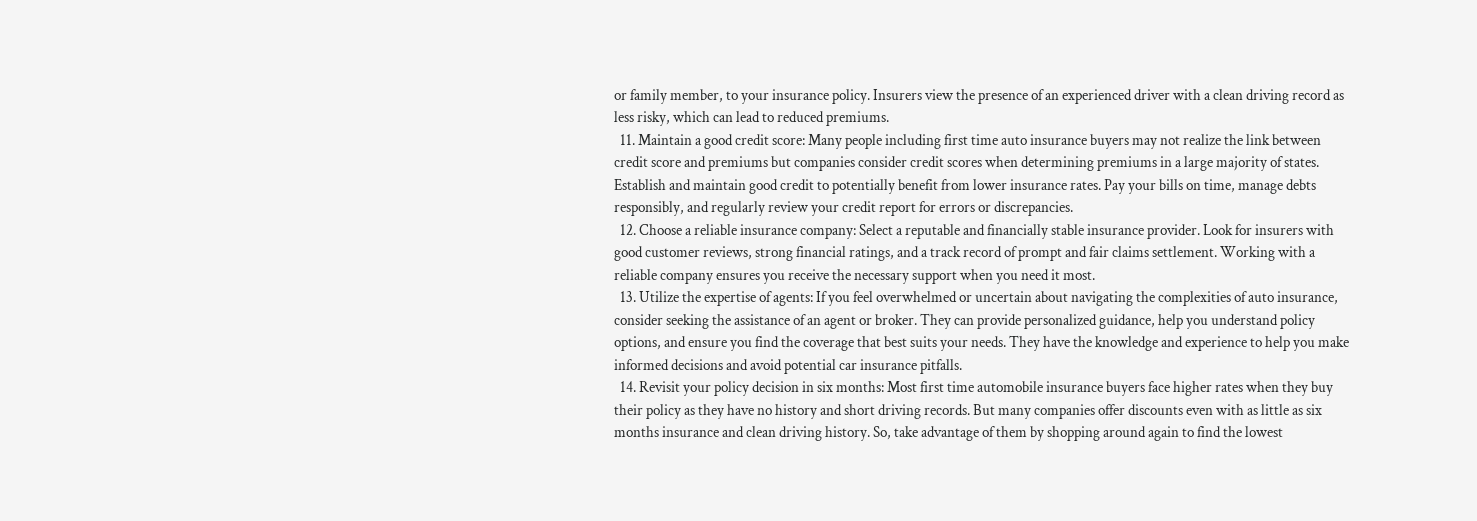or family member, to your insurance policy. Insurers view the presence of an experienced driver with a clean driving record as less risky, which can lead to reduced premiums.
  11. Maintain a good credit score: Many people including first time auto insurance buyers may not realize the link between credit score and premiums but companies consider credit scores when determining premiums in a large majority of states. Establish and maintain good credit to potentially benefit from lower insurance rates. Pay your bills on time, manage debts responsibly, and regularly review your credit report for errors or discrepancies.
  12. Choose a reliable insurance company: Select a reputable and financially stable insurance provider. Look for insurers with good customer reviews, strong financial ratings, and a track record of prompt and fair claims settlement. Working with a reliable company ensures you receive the necessary support when you need it most.
  13. Utilize the expertise of agents: If you feel overwhelmed or uncertain about navigating the complexities of auto insurance, consider seeking the assistance of an agent or broker. They can provide personalized guidance, help you understand policy options, and ensure you find the coverage that best suits your needs. They have the knowledge and experience to help you make informed decisions and avoid potential car insurance pitfalls.
  14. Revisit your policy decision in six months: Most first time automobile insurance buyers face higher rates when they buy their policy as they have no history and short driving records. But many companies offer discounts even with as little as six months insurance and clean driving history. So, take advantage of them by shopping around again to find the lowest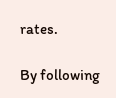rates.

By following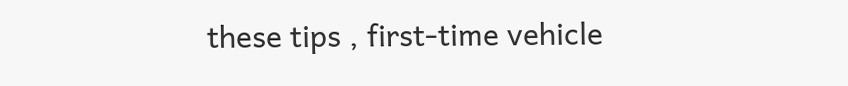these tips , first-time vehicle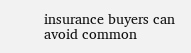insurance buyers can avoid common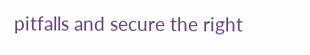pitfalls and secure the right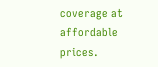coverage at affordable prices.